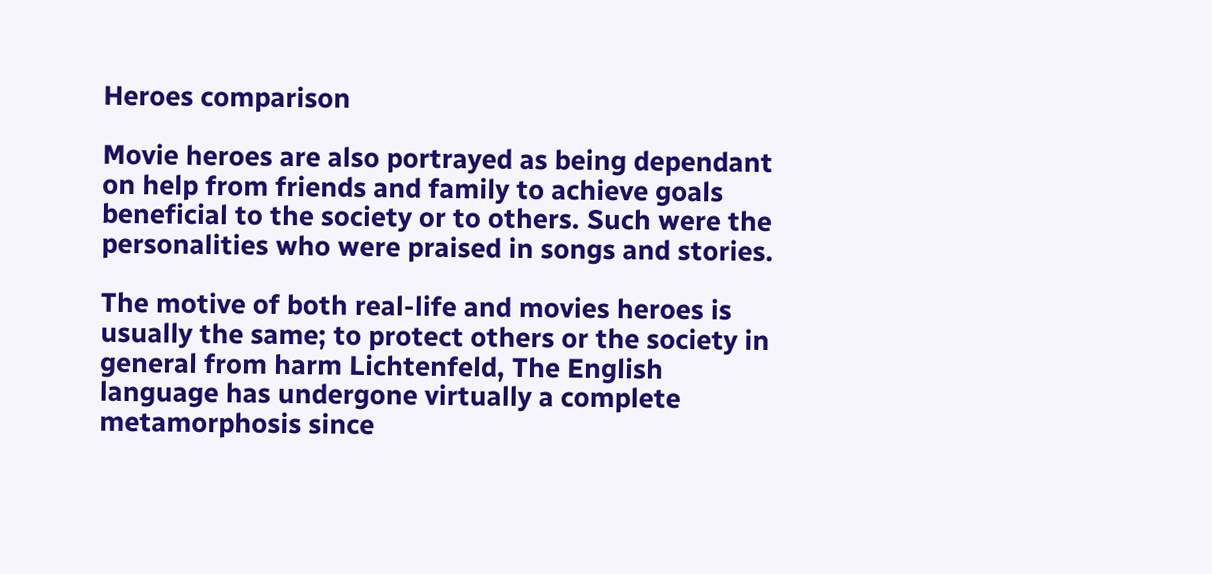Heroes comparison

Movie heroes are also portrayed as being dependant on help from friends and family to achieve goals beneficial to the society or to others. Such were the personalities who were praised in songs and stories.

The motive of both real-life and movies heroes is usually the same; to protect others or the society in general from harm Lichtenfeld, The English language has undergone virtually a complete metamorphosis since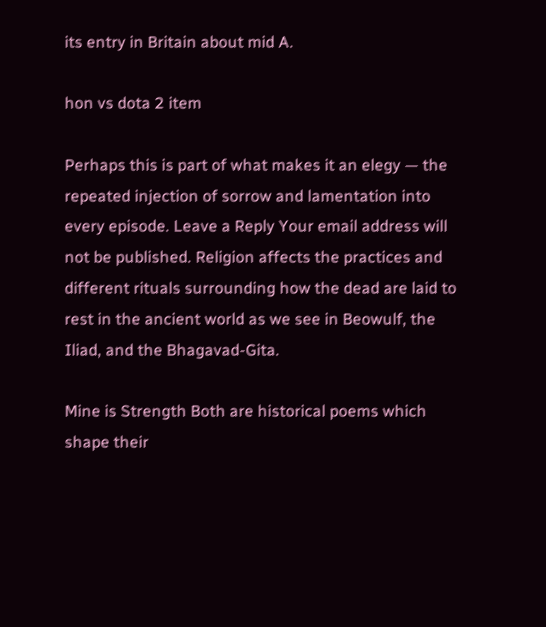its entry in Britain about mid A.

hon vs dota 2 item

Perhaps this is part of what makes it an elegy — the repeated injection of sorrow and lamentation into every episode. Leave a Reply Your email address will not be published. Religion affects the practices and different rituals surrounding how the dead are laid to rest in the ancient world as we see in Beowulf, the Iliad, and the Bhagavad-Gita.

Mine is Strength Both are historical poems which shape their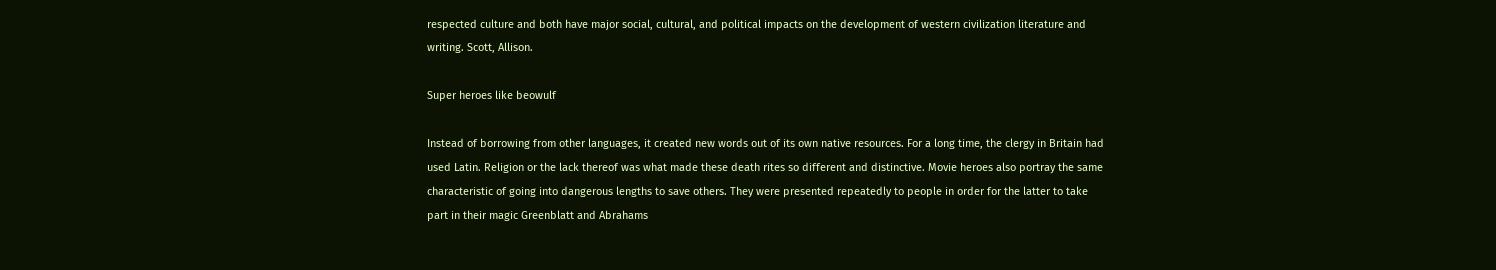respected culture and both have major social, cultural, and political impacts on the development of western civilization literature and writing. Scott, Allison.

Super heroes like beowulf

Instead of borrowing from other languages, it created new words out of its own native resources. For a long time, the clergy in Britain had used Latin. Religion or the lack thereof was what made these death rites so different and distinctive. Movie heroes also portray the same characteristic of going into dangerous lengths to save others. They were presented repeatedly to people in order for the latter to take part in their magic Greenblatt and Abrahams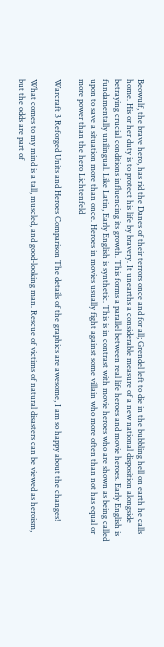Beowulf, the brave hero, has rid the Danes of their terrors once and for all; Grendel left to die in the bubbling hell on earth he calls home. His or her duty is to protect his life by bravery. It unearths a considerable measure of a new national disposition alongside betraying crucial conditions influencing its growth. This forms a parallel between real life heroes and movie heroes. Early English is fundamentally unilingual. Like Latin, Early English is synthetic. This is in contrast with movie heroes who are shown as being called upon to save a situation more than once. Heroes in movies usually fight against some villain who more often than not has equal or more power than the hero Lichtenfeld

Warcraft 3 Reforged Units and Heroes Comparison The details of the graphics are awesome, I am so happy about the changes!

What comes to my mind is a tall, muscled, and good-looking man. Rescue of victims of natural disasters can be viewed as heroism, but the odds are part of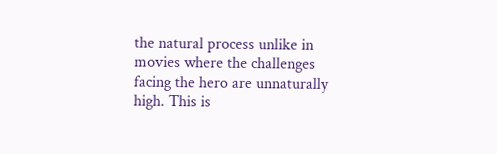the natural process unlike in movies where the challenges facing the hero are unnaturally high. This is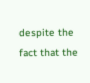despite the fact that the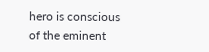hero is conscious of the eminent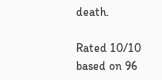death.

Rated 10/10 based on 96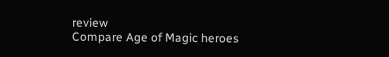review
Compare Age of Magic heroes